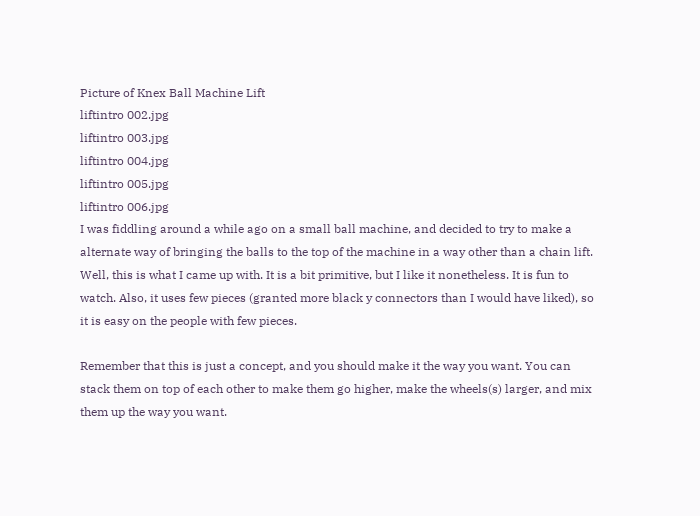Picture of Knex Ball Machine Lift
liftintro 002.jpg
liftintro 003.jpg
liftintro 004.jpg
liftintro 005.jpg
liftintro 006.jpg
I was fiddling around a while ago on a small ball machine, and decided to try to make a alternate way of bringing the balls to the top of the machine in a way other than a chain lift. Well, this is what I came up with. It is a bit primitive, but I like it nonetheless. It is fun to watch. Also, it uses few pieces (granted more black y connectors than I would have liked), so it is easy on the people with few pieces.

Remember that this is just a concept, and you should make it the way you want. You can stack them on top of each other to make them go higher, make the wheels(s) larger, and mix them up the way you want.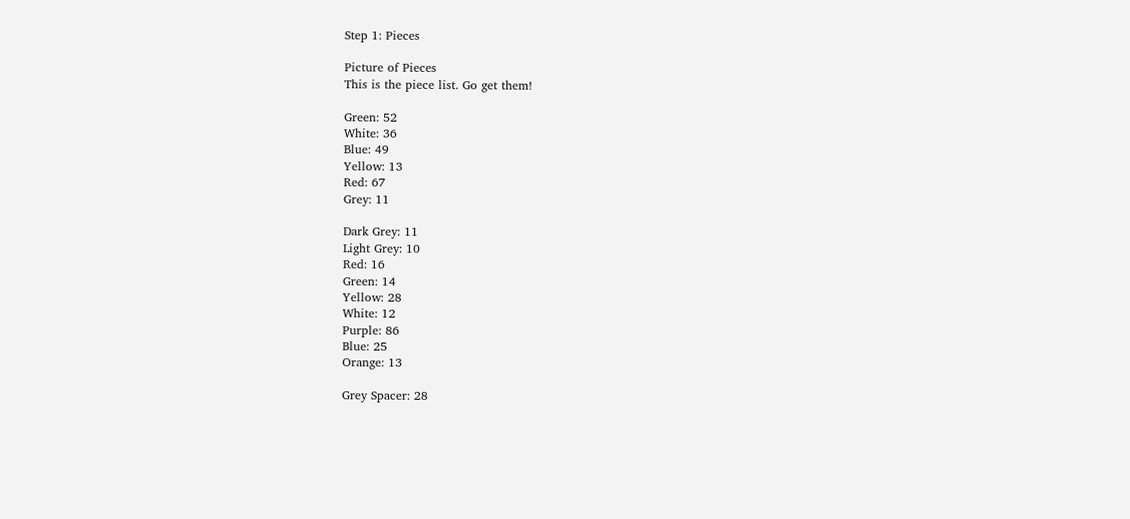Step 1: Pieces

Picture of Pieces
This is the piece list. Go get them!

Green: 52
White: 36
Blue: 49
Yellow: 13
Red: 67
Grey: 11

Dark Grey: 11
Light Grey: 10
Red: 16
Green: 14
Yellow: 28
White: 12
Purple: 86
Blue: 25
Orange: 13

Grey Spacer: 28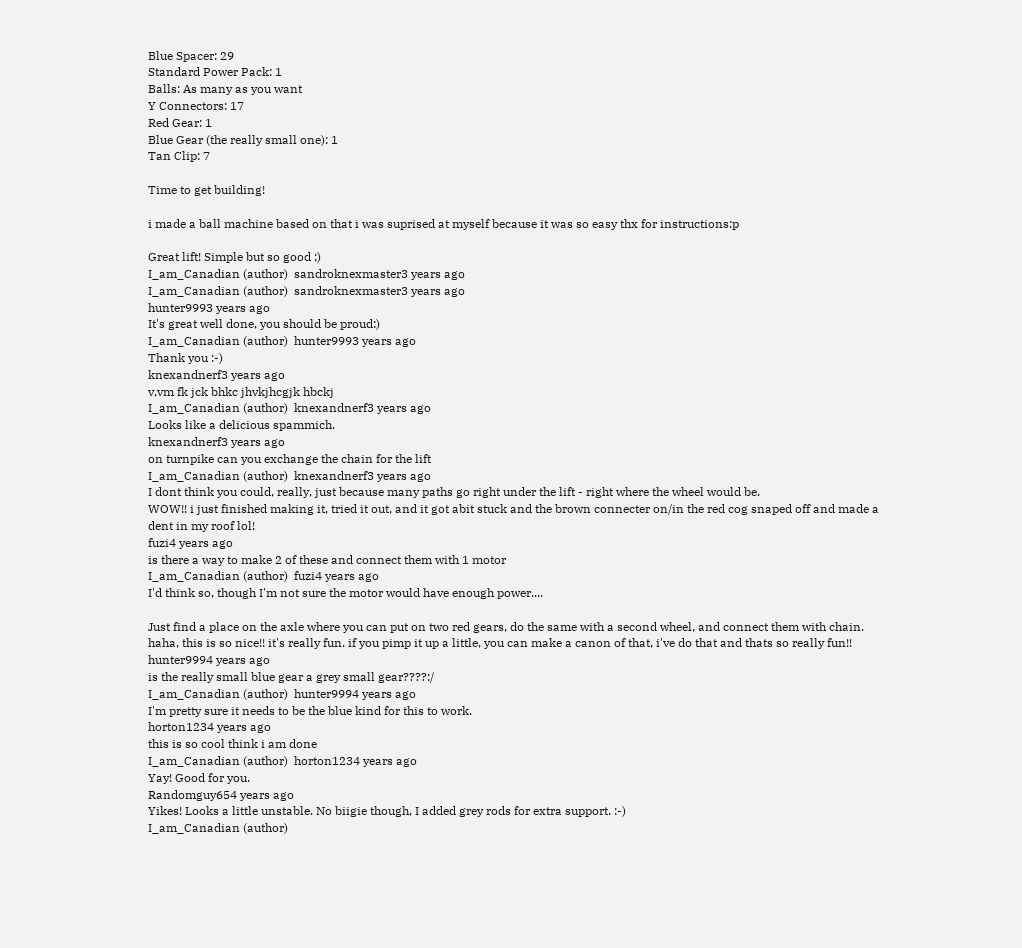Blue Spacer: 29
Standard Power Pack: 1
Balls: As many as you want
Y Connectors: 17
Red Gear: 1
Blue Gear (the really small one): 1
Tan Clip: 7

Time to get building!

i made a ball machine based on that i was suprised at myself because it was so easy thx for instructions:p

Great lift! Simple but so good ;)
I_am_Canadian (author)  sandroknexmaster3 years ago
I_am_Canadian (author)  sandroknexmaster3 years ago
hunter9993 years ago
It's great well done, you should be proud:)
I_am_Canadian (author)  hunter9993 years ago
Thank you :-)
knexandnerf3 years ago
v,vm fk jck bhkc jhvkjhcgjk hbckj
I_am_Canadian (author)  knexandnerf3 years ago
Looks like a delicious spammich.
knexandnerf3 years ago
on turnpike can you exchange the chain for the lift
I_am_Canadian (author)  knexandnerf3 years ago
I dont think you could, really, just because many paths go right under the lift - right where the wheel would be.
WOW!! i just finished making it, tried it out, and it got abit stuck and the brown connecter on/in the red cog snaped off and made a dent in my roof lol!
fuzi4 years ago
is there a way to make 2 of these and connect them with 1 motor
I_am_Canadian (author)  fuzi4 years ago
I'd think so, though I'm not sure the motor would have enough power....

Just find a place on the axle where you can put on two red gears, do the same with a second wheel, and connect them with chain.
haha, this is so nice!! it's really fun. if you pimp it up a little, you can make a canon of that, i've do that and thats so really fun!!
hunter9994 years ago
is the really small blue gear a grey small gear????:/
I_am_Canadian (author)  hunter9994 years ago
I'm pretty sure it needs to be the blue kind for this to work.
horton1234 years ago
this is so cool think i am done
I_am_Canadian (author)  horton1234 years ago
Yay! Good for you.
Randomguy654 years ago
Yikes! Looks a little unstable. No biigie though, I added grey rods for extra support. :-)
I_am_Canadian (author)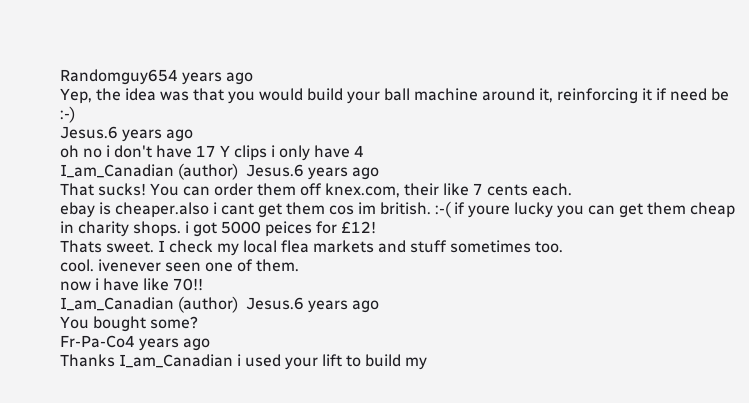Randomguy654 years ago
Yep, the idea was that you would build your ball machine around it, reinforcing it if need be :-)
Jesus.6 years ago
oh no i don't have 17 Y clips i only have 4
I_am_Canadian (author)  Jesus.6 years ago
That sucks! You can order them off knex.com, their like 7 cents each.
ebay is cheaper.also i cant get them cos im british. :-( if youre lucky you can get them cheap in charity shops. i got 5000 peices for £12!
Thats sweet. I check my local flea markets and stuff sometimes too.
cool. ivenever seen one of them.
now i have like 70!!
I_am_Canadian (author)  Jesus.6 years ago
You bought some?
Fr-Pa-Co4 years ago
Thanks I_am_Canadian i used your lift to build my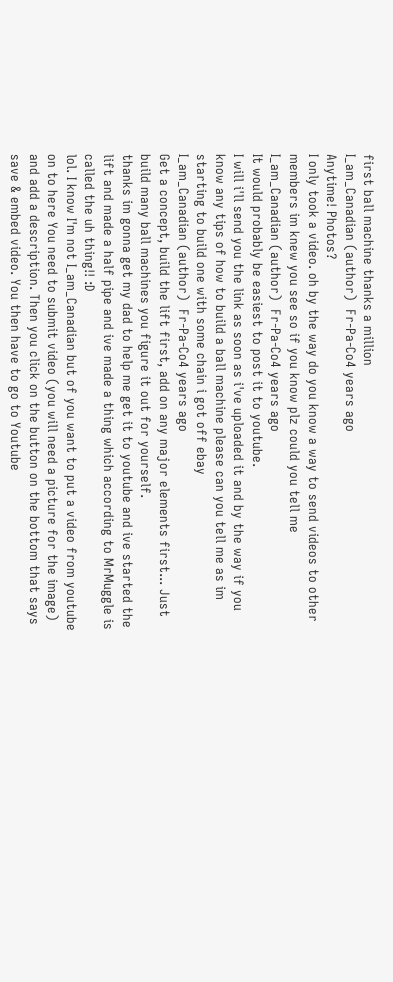first ball machine thanks a million
I_am_Canadian (author)  Fr-Pa-Co4 years ago
Anytime! Photos?
I only took a video. oh by the way do you know a way to send videos to other members im knew you see so if you know plz could you tell me
I_am_Canadian (author)  Fr-Pa-Co4 years ago
It would probably be easiest to post it to youtube.
I will i'll send you the link as soon as i've uploaded it and by the way if you know any tips of how to build a ball machine please can you tell me as im starting to build one with some chain i got off ebay
I_am_Canadian (author)  Fr-Pa-Co4 years ago
Get a concept, build the lift first, add on any major elements first... Just build many ball machines you figure it out for yourself.
thanks im gonna get my dad to help me get it to youtube and ive started the lift and made a half pipe and ive made a thing which according to MrMuggle is called the uh thing!! :D
lol. I know I'm not I_am_Canadian but of you want to put a video from youtube on to here You need to submit video (you will need a picture for the image) and add a description. Then you click on the button on the bottom that says save & embed video. You then have to go to Youtube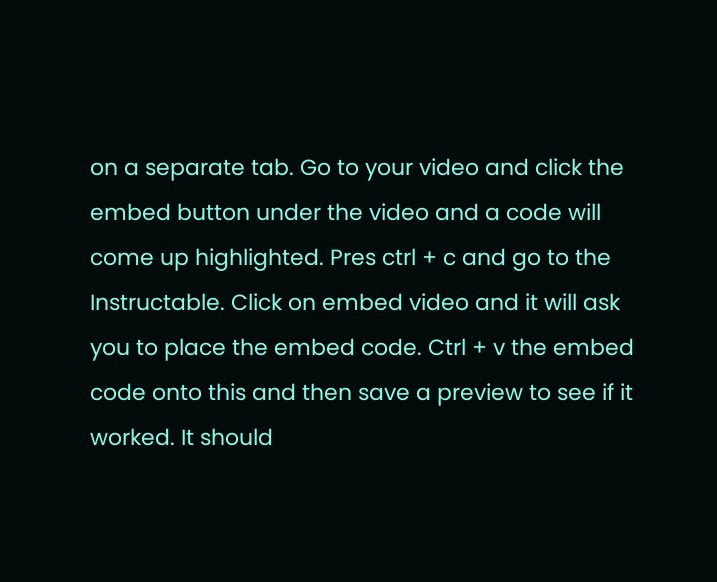on a separate tab. Go to your video and click the embed button under the video and a code will come up highlighted. Pres ctrl + c and go to the Instructable. Click on embed video and it will ask you to place the embed code. Ctrl + v the embed code onto this and then save a preview to see if it worked. It should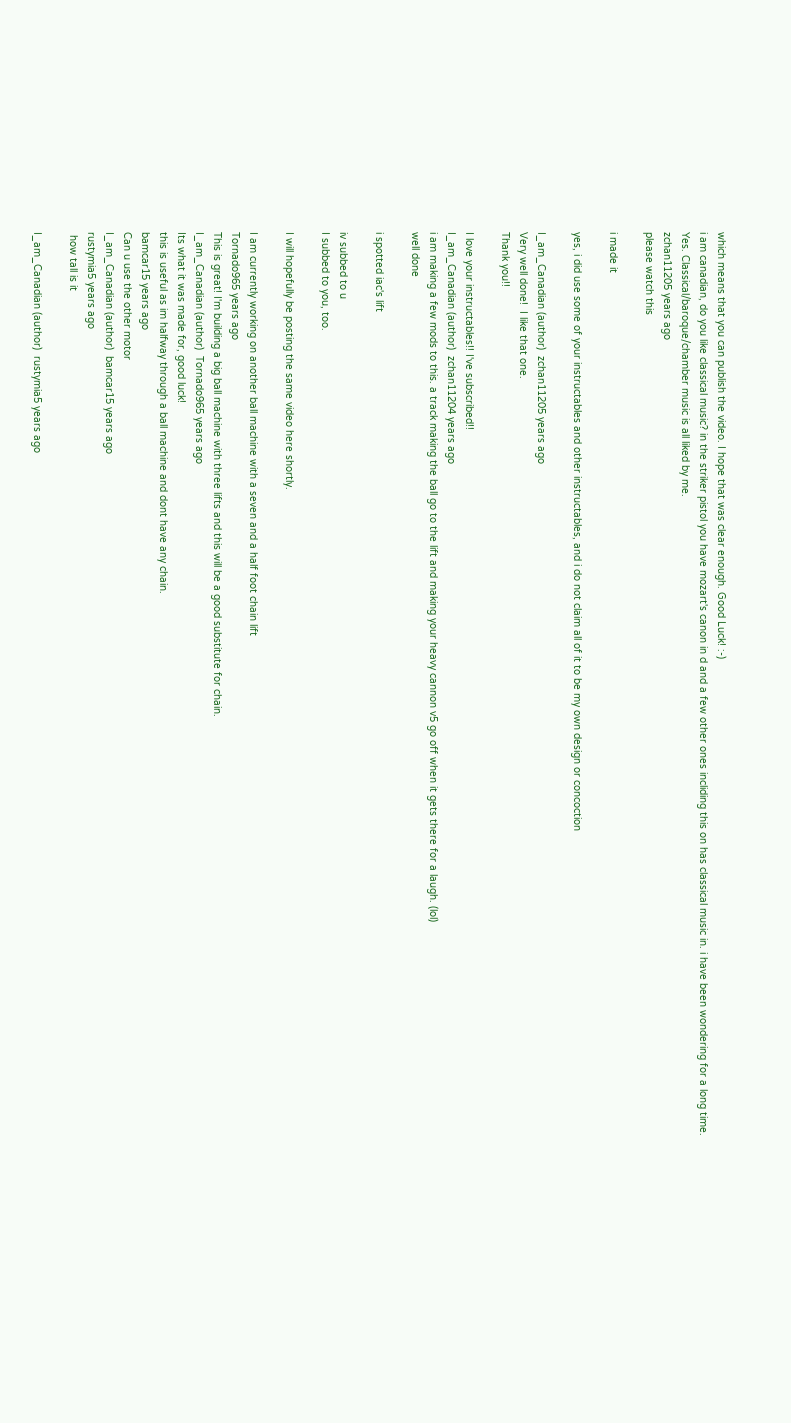which means that you can publish the video. I hope that was clear enough. Good Luck! :-)
i am canadian, do you like classical music? in the striker pistol you have mozart's canon in d and a few other ones incliding this on has classical music in. i have been wondering for a long time.
Yes. Classical/baroque/chamber music is all liked by me.
zchan11205 years ago
please watch this

i made it

yes, i did use some of your instructables and other instructables, and i do not claim all of it to be my own design or concoction

I_am_Canadian (author)  zchan11205 years ago
Very well done!  I like that one.
Thank you!!

I love your instructables!! I've subscribed!!
I_am_Canadian (author)  zchan11204 years ago
i am making a few mods to this. a track making the ball go to the lift and making your heavy cannon v5 go off when it gets there for a laugh. (lol)
well done

i spotted iac's lift

iv subbed to u
I subbed to you, too.

I will hopefully be posting the same video here shortly.

I am currently working on another ball machine with a seven and a half foot chain lift
Tornado965 years ago
This is great! I'm building a big ball machine with three lifts and this will be a good substitute for chain.
I_am_Canadian (author)  Tornado965 years ago
Its what it was made for, good luck!
this is useful as im halfway through a ball machine and dont have any chain.
bamcar15 years ago
Can u use the other motor
I_am_Canadian (author)  bamcar15 years ago
rustymia5 years ago
 how tall is it

I_am_Canadian (author)  rustymia5 years ago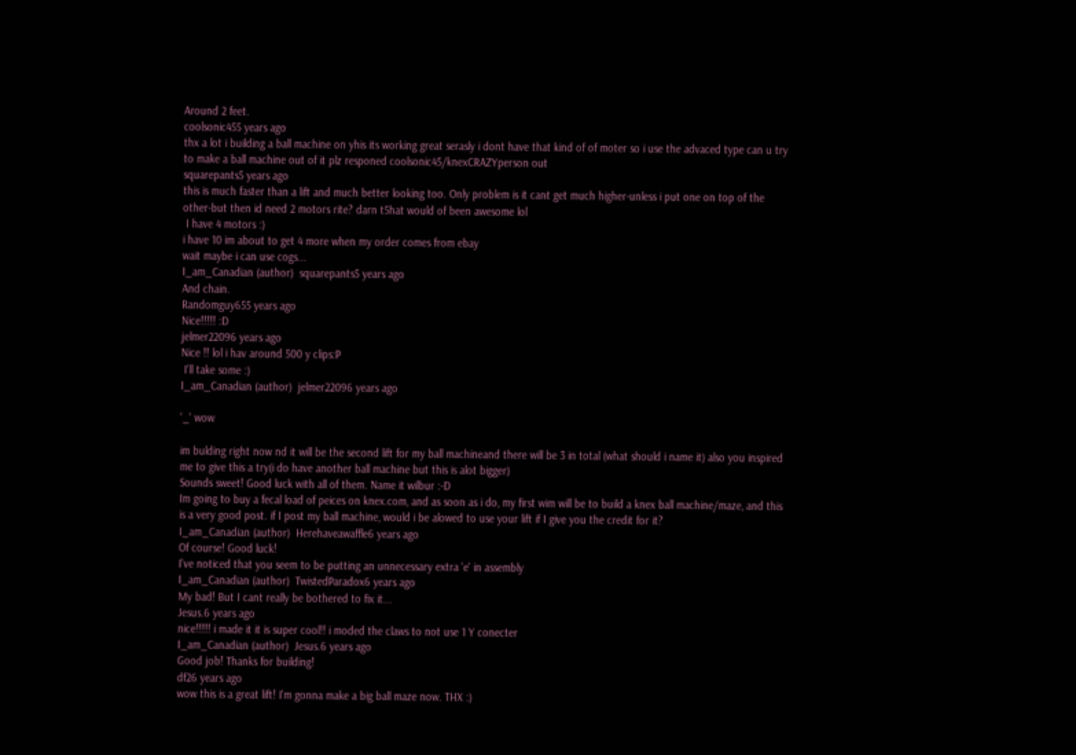Around 2 feet.
coolsonic455 years ago
thx a lot i building a ball machine on yhis its working great serasly i dont have that kind of of moter so i use the advaced type can u try to make a ball machine out of it plz responed coolsonic45/knexCRAZYperson out
squarepants5 years ago
this is much faster than a lift and much better looking too. Only problem is it cant get much higher-unless i put one on top of the other-but then id need 2 motors rite? darn t5hat would of been awesome lol
 I have 4 motors :)
i have 10 im about to get 4 more when my order comes from ebay
wait maybe i can use cogs...
I_am_Canadian (author)  squarepants5 years ago
And chain.
Randomguy655 years ago
Nice!!!!! :D
jelmer22096 years ago
Nice !! lol i hav around 500 y clips:P
 I'll take some :)
I_am_Canadian (author)  jelmer22096 years ago

'_' wow

im bulding right now nd it will be the second lift for my ball machineand there will be 3 in total (what should i name it) also you inspired me to give this a try(i do have another ball machine but this is alot bigger)
Sounds sweet! Good luck with all of them. Name it wilbur :-D
Im going to buy a fecal load of peices on knex.com, and as soon as i do, my first wim will be to build a knex ball machine/maze, and this is a very good post. if I post my ball machine, would i be alowed to use your lift if I give you the credit for it?
I_am_Canadian (author)  Herehaveawaffle6 years ago
Of course! Good luck!
I've noticed that you seem to be putting an unnecessary extra 'e' in assembly
I_am_Canadian (author)  TwistedParadox6 years ago
My bad! But I cant really be bothered to fix it...
Jesus.6 years ago
nice!!!!! i made it it is super cool!! i moded the claws to not use 1 Y conecter
I_am_Canadian (author)  Jesus.6 years ago
Good job! Thanks for building!
df26 years ago
wow this is a great lift! I'm gonna make a big ball maze now. THX :)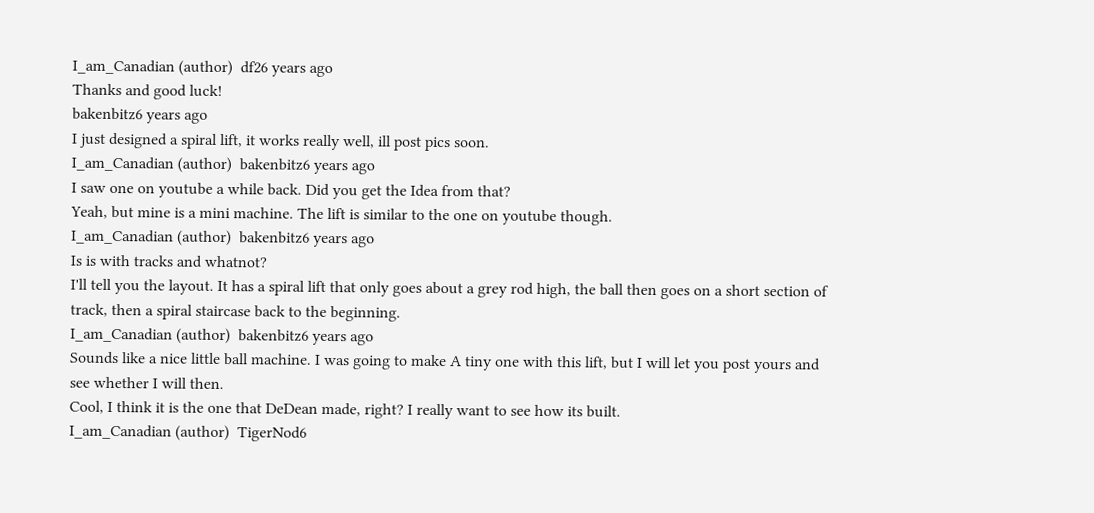I_am_Canadian (author)  df26 years ago
Thanks and good luck!
bakenbitz6 years ago
I just designed a spiral lift, it works really well, ill post pics soon.
I_am_Canadian (author)  bakenbitz6 years ago
I saw one on youtube a while back. Did you get the Idea from that?
Yeah, but mine is a mini machine. The lift is similar to the one on youtube though.
I_am_Canadian (author)  bakenbitz6 years ago
Is is with tracks and whatnot?
I'll tell you the layout. It has a spiral lift that only goes about a grey rod high, the ball then goes on a short section of track, then a spiral staircase back to the beginning.
I_am_Canadian (author)  bakenbitz6 years ago
Sounds like a nice little ball machine. I was going to make A tiny one with this lift, but I will let you post yours and see whether I will then.
Cool, I think it is the one that DeDean made, right? I really want to see how its built.
I_am_Canadian (author)  TigerNod6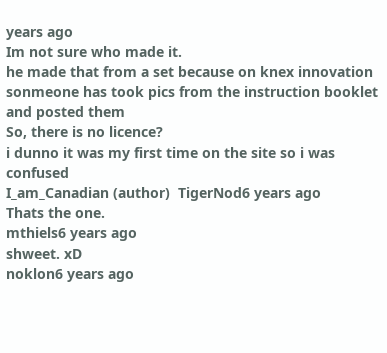years ago
Im not sure who made it.
he made that from a set because on knex innovation sonmeone has took pics from the instruction booklet and posted them
So, there is no licence?
i dunno it was my first time on the site so i was confused
I_am_Canadian (author)  TigerNod6 years ago
Thats the one.
mthiels6 years ago
shweet. xD
noklon6 years ago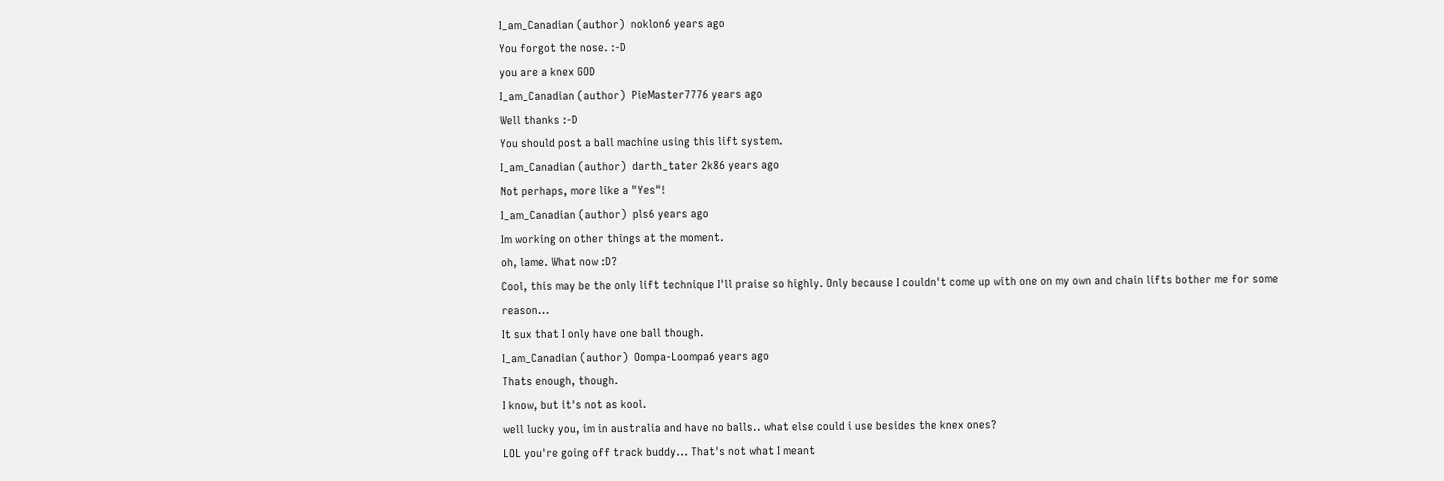I_am_Canadian (author)  noklon6 years ago
You forgot the nose. :-D
you are a knex GOD
I_am_Canadian (author)  PieMaster7776 years ago
Well thanks :-D
You should post a ball machine using this lift system.
I_am_Canadian (author)  darth_tater 2k86 years ago
Not perhaps, more like a "Yes"!
I_am_Canadian (author)  pls6 years ago
Im working on other things at the moment.
oh, lame. What now :D?
Cool, this may be the only lift technique I'll praise so highly. Only because I couldn't come up with one on my own and chain lifts bother me for some reason...
It sux that I only have one ball though.
I_am_Canadian (author)  Oompa-Loompa6 years ago
Thats enough, though.
I know, but it's not as kool.
well lucky you, im in australia and have no balls.. what else could i use besides the knex ones?
LOL you're going off track buddy... That's not what I meant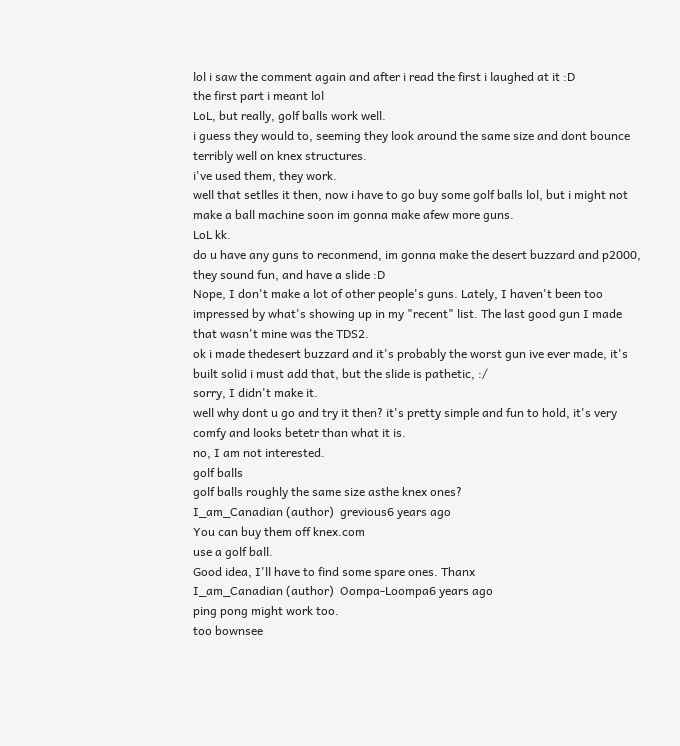lol i saw the comment again and after i read the first i laughed at it :D
the first part i meant lol
LoL, but really, golf balls work well.
i guess they would to, seeming they look around the same size and dont bounce terribly well on knex structures.
i've used them, they work.
well that setlles it then, now i have to go buy some golf balls lol, but i might not make a ball machine soon im gonna make afew more guns.
LoL kk.
do u have any guns to reconmend, im gonna make the desert buzzard and p2000, they sound fun, and have a slide :D
Nope, I don't make a lot of other people's guns. Lately, I haven't been too impressed by what's showing up in my "recent" list. The last good gun I made that wasn't mine was the TDS2.
ok i made thedesert buzzard and it's probably the worst gun ive ever made, it's built solid i must add that, but the slide is pathetic, :/
sorry, I didn't make it.
well why dont u go and try it then? it's pretty simple and fun to hold, it's very comfy and looks betetr than what it is.
no, I am not interested.
golf balls
golf balls roughly the same size asthe knex ones?
I_am_Canadian (author)  grevious6 years ago
You can buy them off knex.com
use a golf ball.
Good idea, I'll have to find some spare ones. Thanx
I_am_Canadian (author)  Oompa-Loompa6 years ago
ping pong might work too.
too bownsee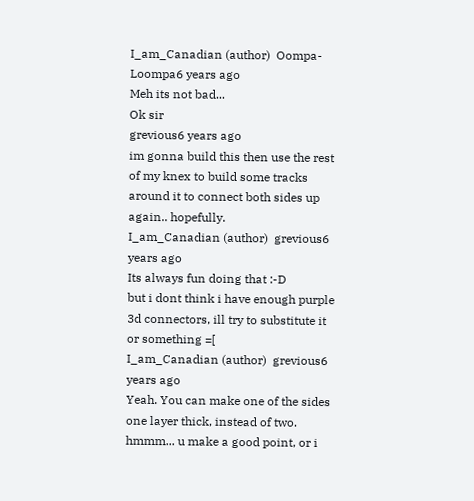I_am_Canadian (author)  Oompa-Loompa6 years ago
Meh its not bad...
Ok sir
grevious6 years ago
im gonna build this then use the rest of my knex to build some tracks around it to connect both sides up again.. hopefully.
I_am_Canadian (author)  grevious6 years ago
Its always fun doing that :-D
but i dont think i have enough purple 3d connectors, ill try to substitute it or something =[
I_am_Canadian (author)  grevious6 years ago
Yeah. You can make one of the sides one layer thick, instead of two.
hmmm... u make a good point, or i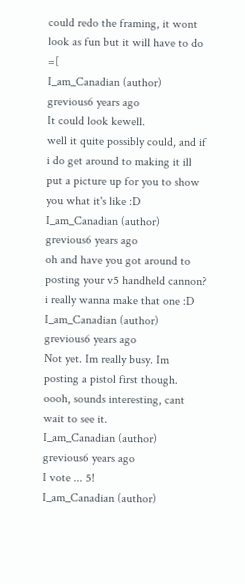could redo the framing, it wont look as fun but it will have to do =[
I_am_Canadian (author)  grevious6 years ago
It could look kewell.
well it quite possibly could, and if i do get around to making it ill put a picture up for you to show you what it's like :D
I_am_Canadian (author)  grevious6 years ago
oh and have you got around to posting your v5 handheld cannon? i really wanna make that one :D
I_am_Canadian (author)  grevious6 years ago
Not yet. Im really busy. Im posting a pistol first though.
oooh, sounds interesting, cant wait to see it.
I_am_Canadian (author)  grevious6 years ago
I vote ... 5!
I_am_Canadian (author)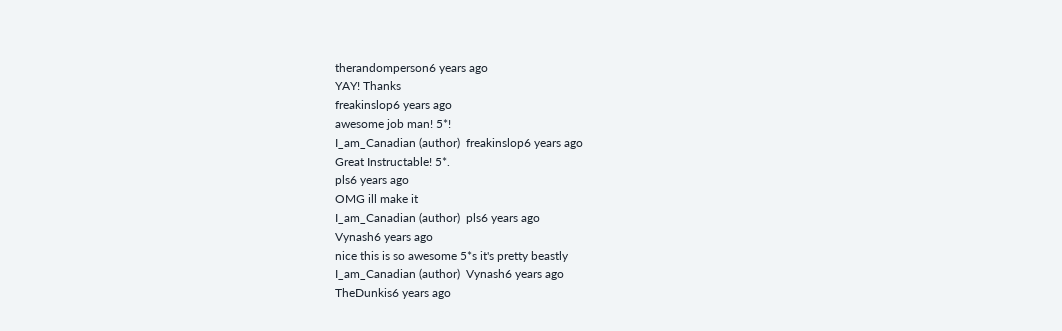therandomperson6 years ago
YAY! Thanks
freakinslop6 years ago
awesome job man! 5*!
I_am_Canadian (author)  freakinslop6 years ago
Great Instructable! 5*.
pls6 years ago
OMG ill make it
I_am_Canadian (author)  pls6 years ago
Vynash6 years ago
nice this is so awesome 5*s it's pretty beastly
I_am_Canadian (author)  Vynash6 years ago
TheDunkis6 years ago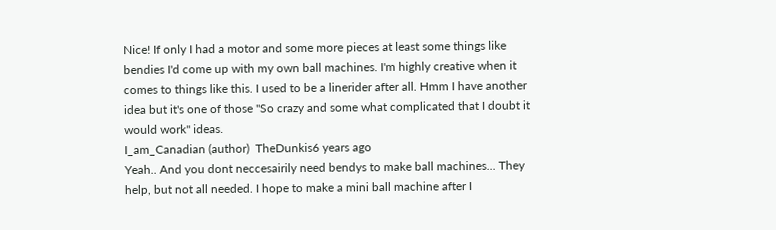Nice! If only I had a motor and some more pieces at least some things like bendies I'd come up with my own ball machines. I'm highly creative when it comes to things like this. I used to be a linerider after all. Hmm I have another idea but it's one of those "So crazy and some what complicated that I doubt it would work" ideas.
I_am_Canadian (author)  TheDunkis6 years ago
Yeah.. And you dont neccesairily need bendys to make ball machines... They help, but not all needed. I hope to make a mini ball machine after I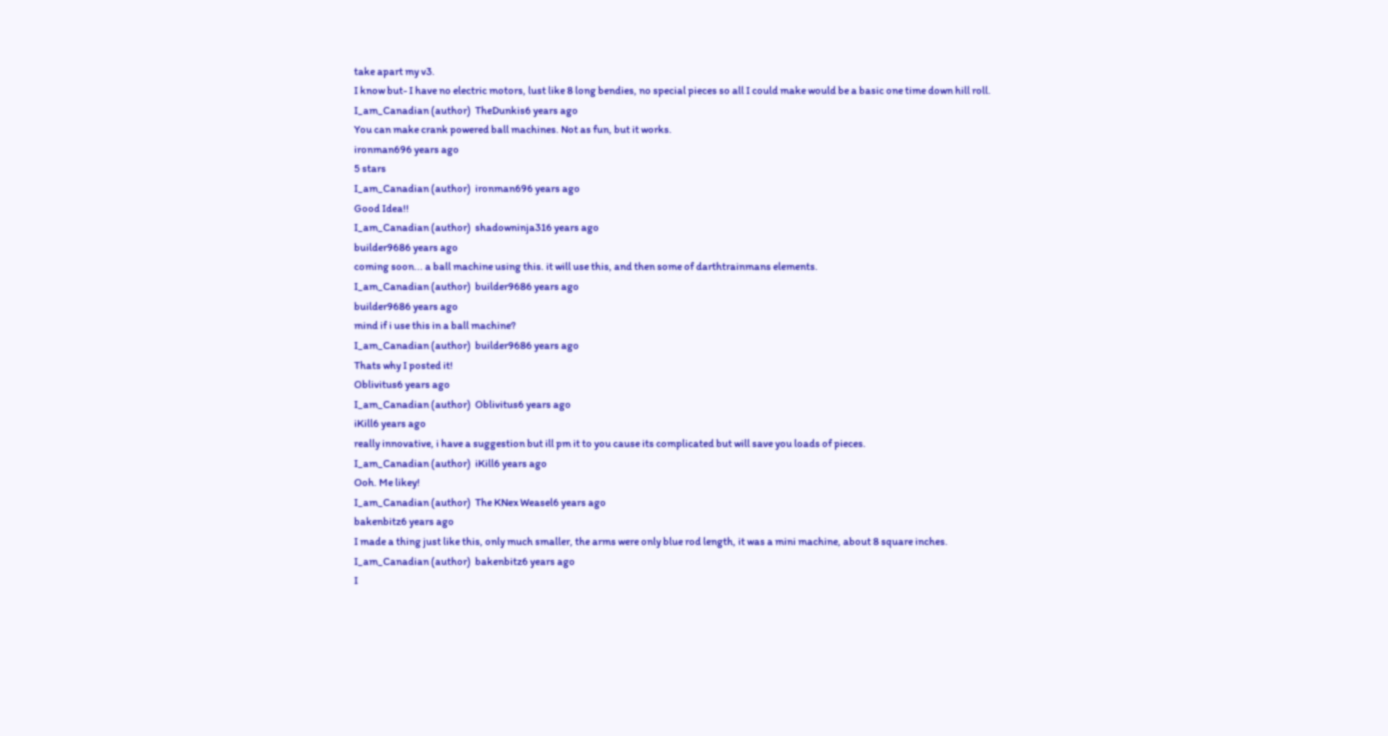take apart my v3.
I know but- I have no electric motors, lust like 8 long bendies, no special pieces so all I could make would be a basic one time down hill roll.
I_am_Canadian (author)  TheDunkis6 years ago
You can make crank powered ball machines. Not as fun, but it works.
ironman696 years ago
5 stars
I_am_Canadian (author)  ironman696 years ago
Good Idea!!
I_am_Canadian (author)  shadowninja316 years ago
builder9686 years ago
coming soon... a ball machine using this. it will use this, and then some of darthtrainmans elements.
I_am_Canadian (author)  builder9686 years ago
builder9686 years ago
mind if i use this in a ball machine?
I_am_Canadian (author)  builder9686 years ago
Thats why I posted it!
Oblivitus6 years ago
I_am_Canadian (author)  Oblivitus6 years ago
iKill6 years ago
really innovative, i have a suggestion but ill pm it to you cause its complicated but will save you loads of pieces.
I_am_Canadian (author)  iKill6 years ago
Ooh. Me likey!
I_am_Canadian (author)  The KNex Weasel6 years ago
bakenbitz6 years ago
I made a thing just like this, only much smaller, the arms were only blue rod length, it was a mini machine, about 8 square inches.
I_am_Canadian (author)  bakenbitz6 years ago
I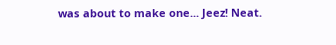was about to make one... Jeez! Neat.